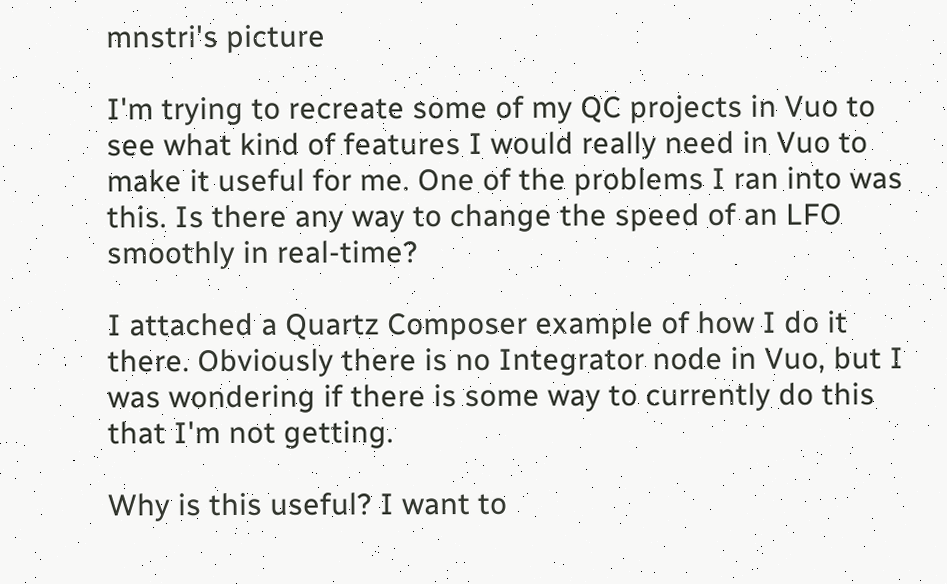mnstri's picture

I'm trying to recreate some of my QC projects in Vuo to see what kind of features I would really need in Vuo to make it useful for me. One of the problems I ran into was this. Is there any way to change the speed of an LFO smoothly in real-time?

I attached a Quartz Composer example of how I do it there. Obviously there is no Integrator node in Vuo, but I was wondering if there is some way to currently do this that I'm not getting.

Why is this useful? I want to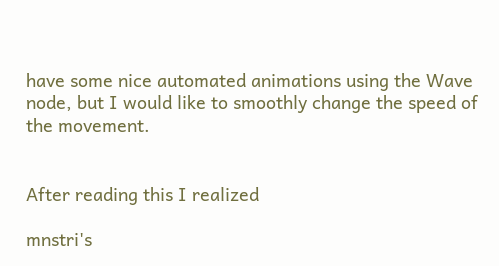have some nice automated animations using the Wave node, but I would like to smoothly change the speed of the movement.


After reading this I realized

mnstri's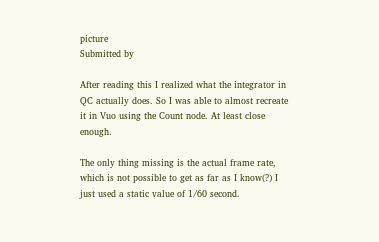picture
Submitted by

After reading this I realized what the integrator in QC actually does. So I was able to almost recreate it in Vuo using the Count node. At least close enough.

The only thing missing is the actual frame rate, which is not possible to get as far as I know(?) I just used a static value of 1/60 second.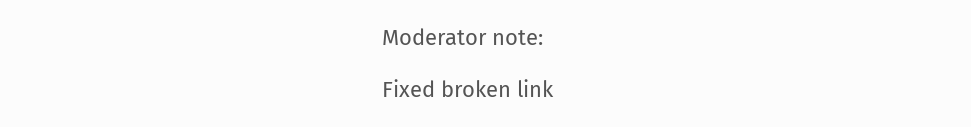Moderator note:

Fixed broken link